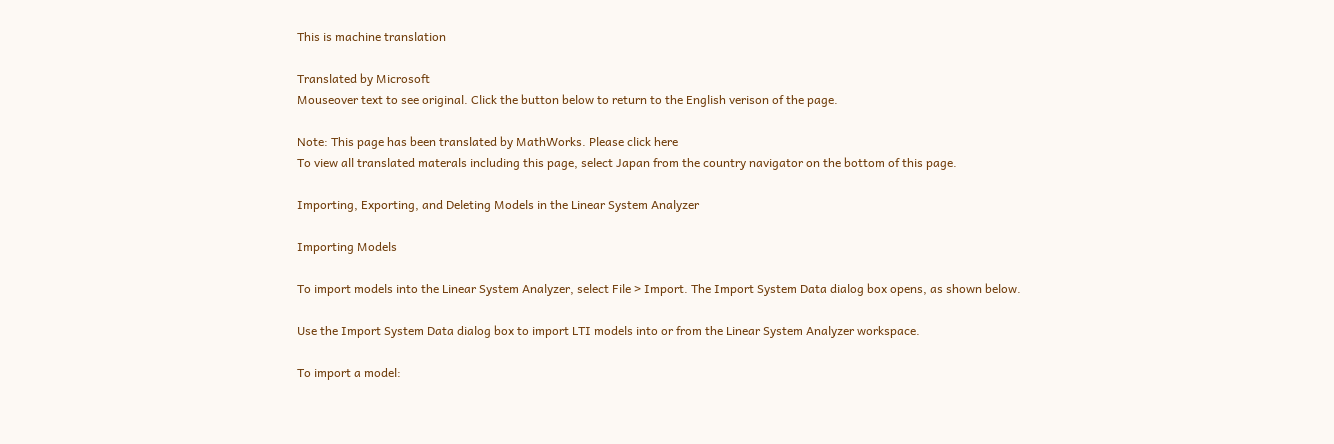This is machine translation

Translated by Microsoft
Mouseover text to see original. Click the button below to return to the English verison of the page.

Note: This page has been translated by MathWorks. Please click here
To view all translated materals including this page, select Japan from the country navigator on the bottom of this page.

Importing, Exporting, and Deleting Models in the Linear System Analyzer

Importing Models

To import models into the Linear System Analyzer, select File > Import. The Import System Data dialog box opens, as shown below.

Use the Import System Data dialog box to import LTI models into or from the Linear System Analyzer workspace.

To import a model: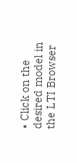• Click on the desired model in the LTI Browser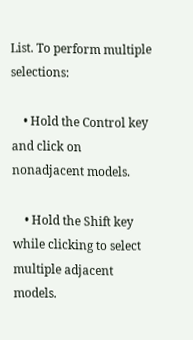List. To perform multiple selections:

    • Hold the Control key and click on nonadjacent models.

    • Hold the Shift key while clicking to select multiple adjacent models.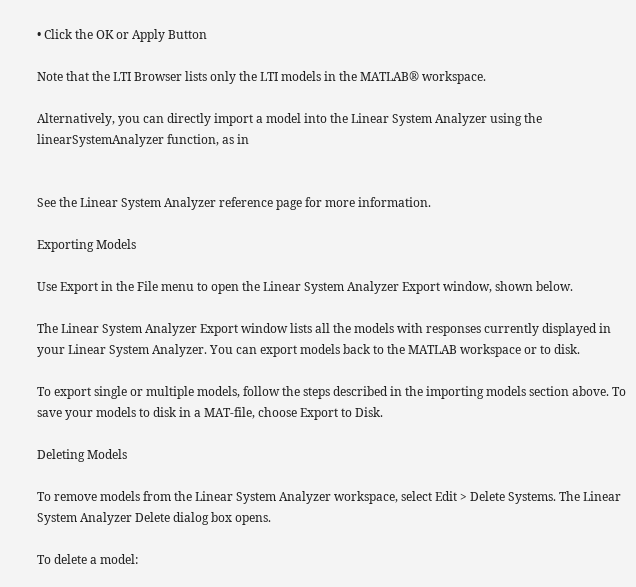• Click the OK or Apply Button

Note that the LTI Browser lists only the LTI models in the MATLAB® workspace.

Alternatively, you can directly import a model into the Linear System Analyzer using the linearSystemAnalyzer function, as in


See the Linear System Analyzer reference page for more information.

Exporting Models

Use Export in the File menu to open the Linear System Analyzer Export window, shown below.

The Linear System Analyzer Export window lists all the models with responses currently displayed in your Linear System Analyzer. You can export models back to the MATLAB workspace or to disk.

To export single or multiple models, follow the steps described in the importing models section above. To save your models to disk in a MAT-file, choose Export to Disk.

Deleting Models

To remove models from the Linear System Analyzer workspace, select Edit > Delete Systems. The Linear System Analyzer Delete dialog box opens.

To delete a model: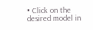• Click on the desired model in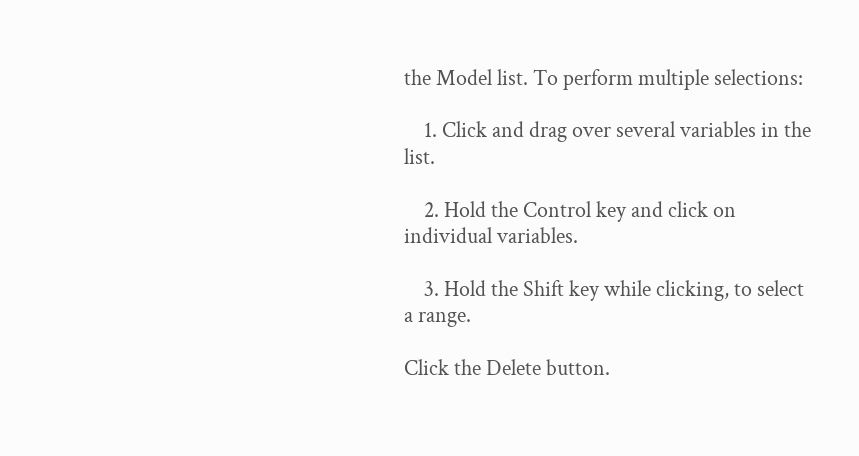the Model list. To perform multiple selections:

    1. Click and drag over several variables in the list.

    2. Hold the Control key and click on individual variables.

    3. Hold the Shift key while clicking, to select a range.

Click the Delete button.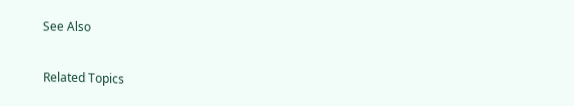See Also

Related Topics